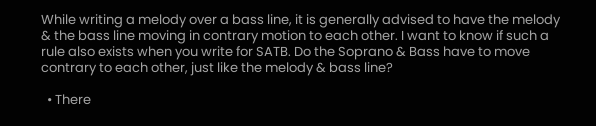While writing a melody over a bass line, it is generally advised to have the melody & the bass line moving in contrary motion to each other. I want to know if such a rule also exists when you write for SATB. Do the Soprano & Bass have to move contrary to each other, just like the melody & bass line?

  • There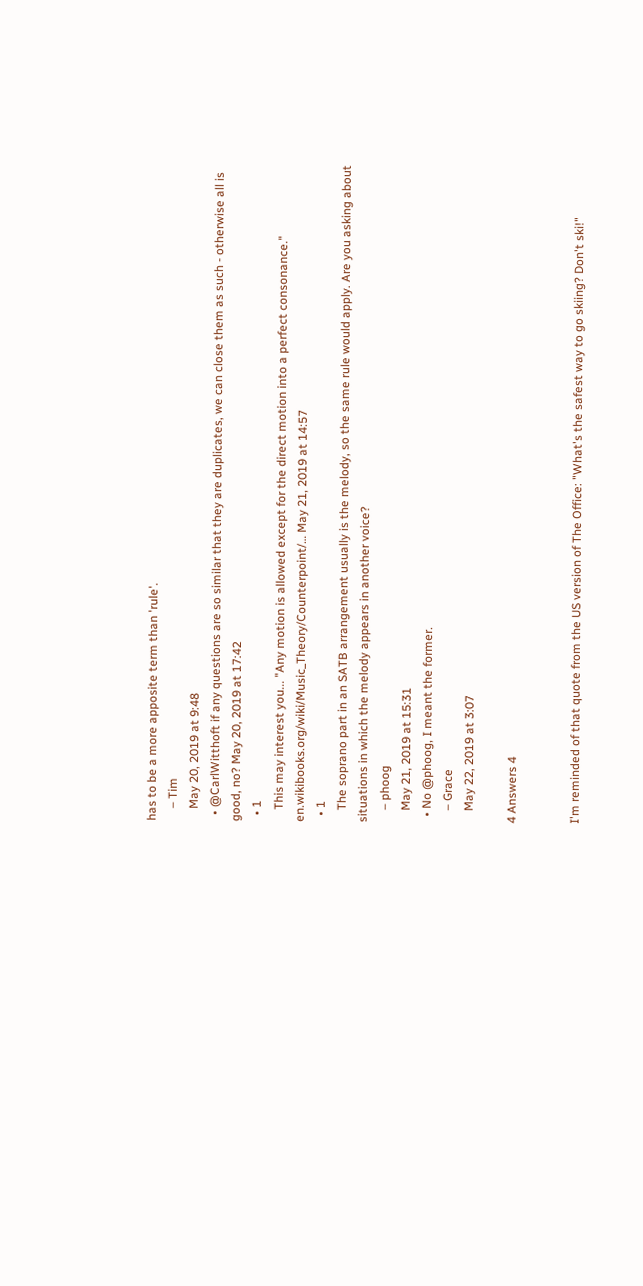has to be a more apposite term than 'rule'.
    – Tim
    May 20, 2019 at 9:48
  • @CarlWitthoft if any questions are so similar that they are duplicates, we can close them as such - otherwise all is good, no? May 20, 2019 at 17:42
  • 1
    This may interest you... "Any motion is allowed except for the direct motion into a perfect consonance." en.wikibooks.org/wiki/Music_Theory/Counterpoint/… May 21, 2019 at 14:57
  • 1
    The soprano part in an SATB arrangement usually is the melody, so the same rule would apply. Are you asking about situations in which the melody appears in another voice?
    – phoog
    May 21, 2019 at 15:31
  • No @phoog, I meant the former.
    – Grace
    May 22, 2019 at 3:07

4 Answers 4


I'm reminded of that quote from the US version of The Office: "What's the safest way to go skiing? Don't ski!"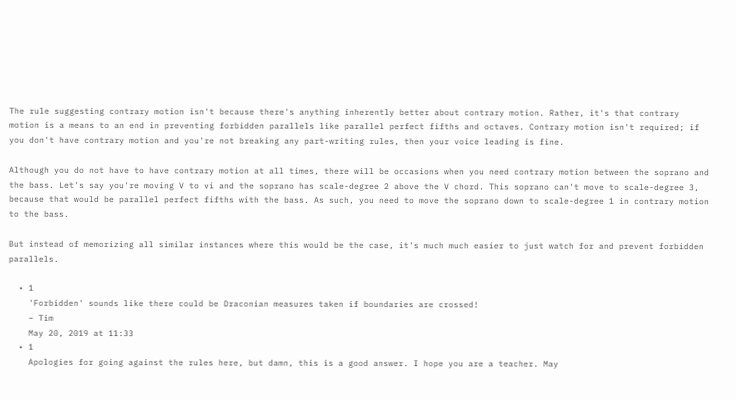The rule suggesting contrary motion isn't because there's anything inherently better about contrary motion. Rather, it's that contrary motion is a means to an end in preventing forbidden parallels like parallel perfect fifths and octaves. Contrary motion isn't required; if you don't have contrary motion and you're not breaking any part-writing rules, then your voice leading is fine.

Although you do not have to have contrary motion at all times, there will be occasions when you need contrary motion between the soprano and the bass. Let's say you're moving V to vi and the soprano has scale-degree 2 above the V chord. This soprano can't move to scale-degree 3, because that would be parallel perfect fifths with the bass. As such, you need to move the soprano down to scale-degree 1 in contrary motion to the bass.

But instead of memorizing all similar instances where this would be the case, it's much much easier to just watch for and prevent forbidden parallels.

  • 1
    'Forbidden' sounds like there could be Draconian measures taken if boundaries are crossed!
    – Tim
    May 20, 2019 at 11:33
  • 1
    Apologies for going against the rules here, but damn, this is a good answer. I hope you are a teacher. May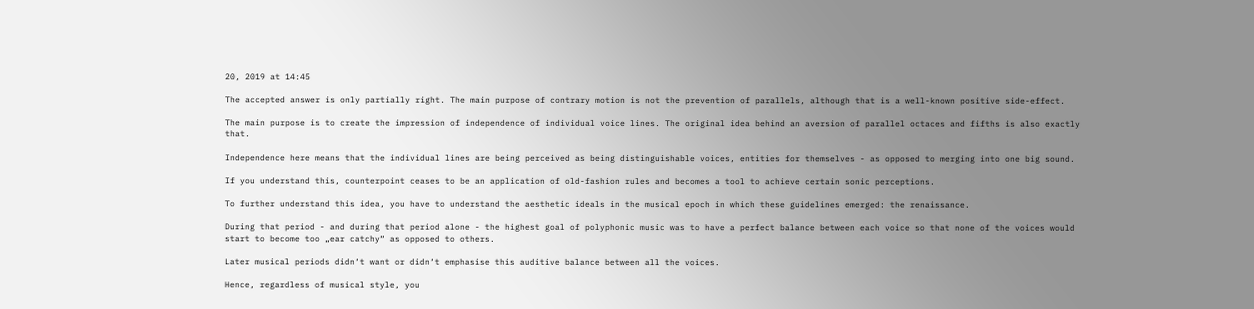20, 2019 at 14:45

The accepted answer is only partially right. The main purpose of contrary motion is not the prevention of parallels, although that is a well-known positive side-effect.

The main purpose is to create the impression of independence of individual voice lines. The original idea behind an aversion of parallel octaces and fifths is also exactly that.

Independence here means that the individual lines are being perceived as being distinguishable voices, entities for themselves - as opposed to merging into one big sound.

If you understand this, counterpoint ceases to be an application of old-fashion rules and becomes a tool to achieve certain sonic perceptions.

To further understand this idea, you have to understand the aesthetic ideals in the musical epoch in which these guidelines emerged: the renaissance.

During that period - and during that period alone - the highest goal of polyphonic music was to have a perfect balance between each voice so that none of the voices would start to become too „ear catchy“ as opposed to others.

Later musical periods didn‘t want or didn‘t emphasise this auditive balance between all the voices.

Hence, regardless of musical style, you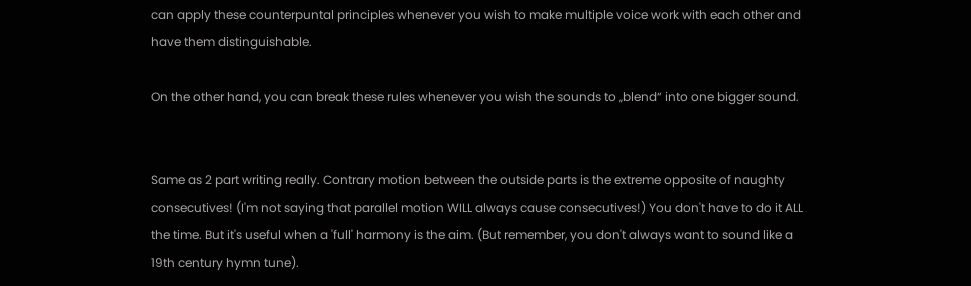can apply these counterpuntal principles whenever you wish to make multiple voice work with each other and have them distinguishable.

On the other hand, you can break these rules whenever you wish the sounds to „blend“ into one bigger sound.


Same as 2 part writing really. Contrary motion between the outside parts is the extreme opposite of naughty consecutives! (I'm not saying that parallel motion WILL always cause consecutives!) You don't have to do it ALL the time. But it's useful when a 'full' harmony is the aim. (But remember, you don't always want to sound like a 19th century hymn tune).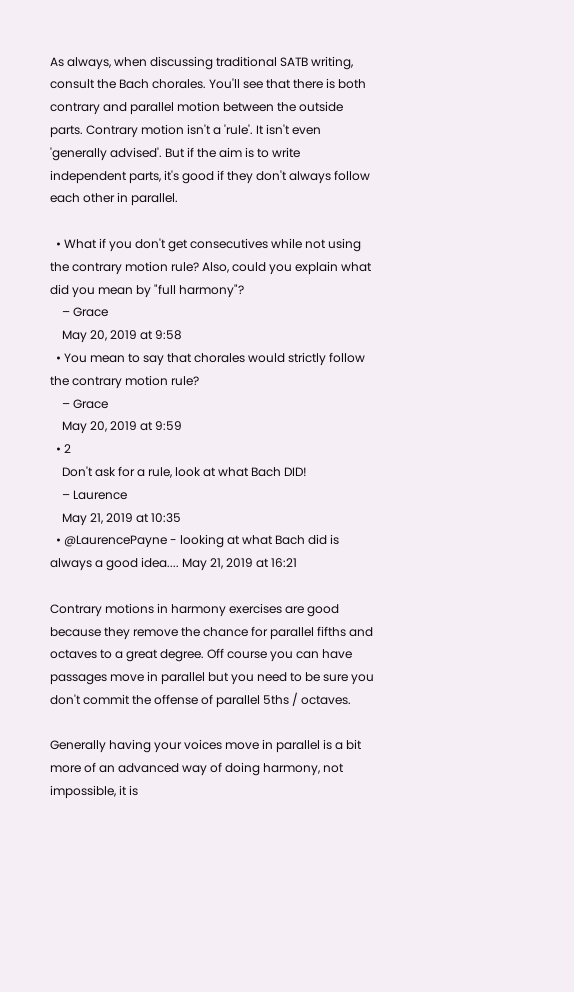As always, when discussing traditional SATB writing, consult the Bach chorales. You'll see that there is both contrary and parallel motion between the outside parts. Contrary motion isn't a 'rule'. It isn't even 'generally advised'. But if the aim is to write independent parts, it's good if they don't always follow each other in parallel.

  • What if you don't get consecutives while not using the contrary motion rule? Also, could you explain what did you mean by "full harmony"?
    – Grace
    May 20, 2019 at 9:58
  • You mean to say that chorales would strictly follow the contrary motion rule?
    – Grace
    May 20, 2019 at 9:59
  • 2
    Don't ask for a rule, look at what Bach DID!
    – Laurence
    May 21, 2019 at 10:35
  • @LaurencePayne - looking at what Bach did is always a good idea.... May 21, 2019 at 16:21

Contrary motions in harmony exercises are good because they remove the chance for parallel fifths and octaves to a great degree. Off course you can have passages move in parallel but you need to be sure you don't commit the offense of parallel 5ths / octaves.

Generally having your voices move in parallel is a bit more of an advanced way of doing harmony, not impossible, it is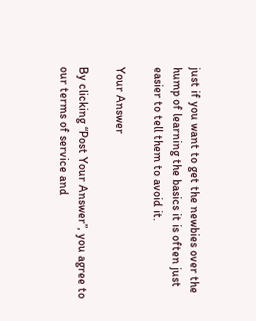just if you want to get the newbies over the hump of learning the basics it is often just easier to tell them to avoid it.

Your Answer

By clicking “Post Your Answer”, you agree to our terms of service and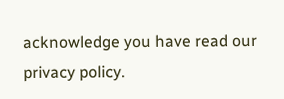acknowledge you have read our privacy policy.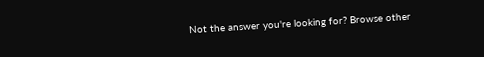Not the answer you're looking for? Browse other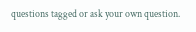questions tagged or ask your own question.